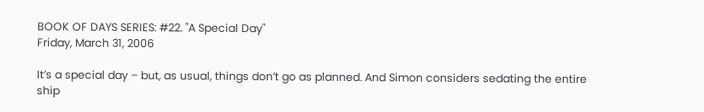BOOK OF DAYS SERIES: #22. "A Special Day"
Friday, March 31, 2006

It’s a special day – but, as usual, things don’t go as planned. And Simon considers sedating the entire ship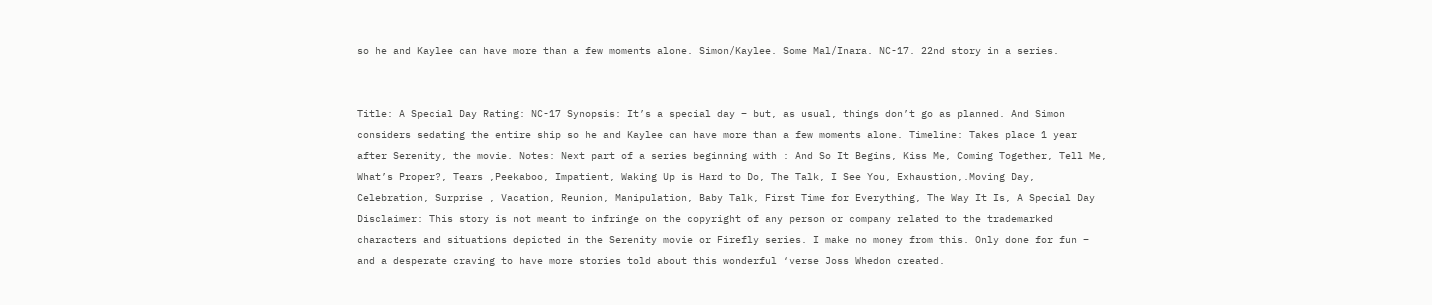so he and Kaylee can have more than a few moments alone. Simon/Kaylee. Some Mal/Inara. NC-17. 22nd story in a series.


Title: A Special Day Rating: NC-17 Synopsis: It’s a special day – but, as usual, things don’t go as planned. And Simon considers sedating the entire ship so he and Kaylee can have more than a few moments alone. Timeline: Takes place 1 year after Serenity, the movie. Notes: Next part of a series beginning with : And So It Begins, Kiss Me, Coming Together, Tell Me, What’s Proper?, Tears ,Peekaboo, Impatient, Waking Up is Hard to Do, The Talk, I See You, Exhaustion,.Moving Day, Celebration, Surprise , Vacation, Reunion, Manipulation, Baby Talk, First Time for Everything, The Way It Is, A Special Day Disclaimer: This story is not meant to infringe on the copyright of any person or company related to the trademarked characters and situations depicted in the Serenity movie or Firefly series. I make no money from this. Only done for fun – and a desperate craving to have more stories told about this wonderful ‘verse Joss Whedon created.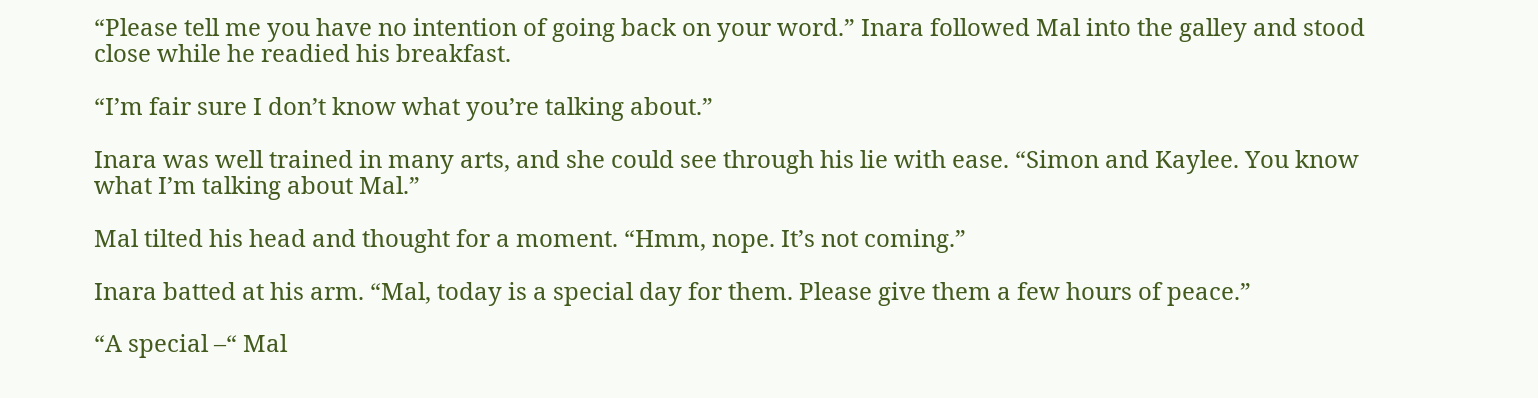“Please tell me you have no intention of going back on your word.” Inara followed Mal into the galley and stood close while he readied his breakfast.

“I’m fair sure I don’t know what you’re talking about.”

Inara was well trained in many arts, and she could see through his lie with ease. “Simon and Kaylee. You know what I’m talking about Mal.”

Mal tilted his head and thought for a moment. “Hmm, nope. It’s not coming.”

Inara batted at his arm. “Mal, today is a special day for them. Please give them a few hours of peace.”

“A special –“ Mal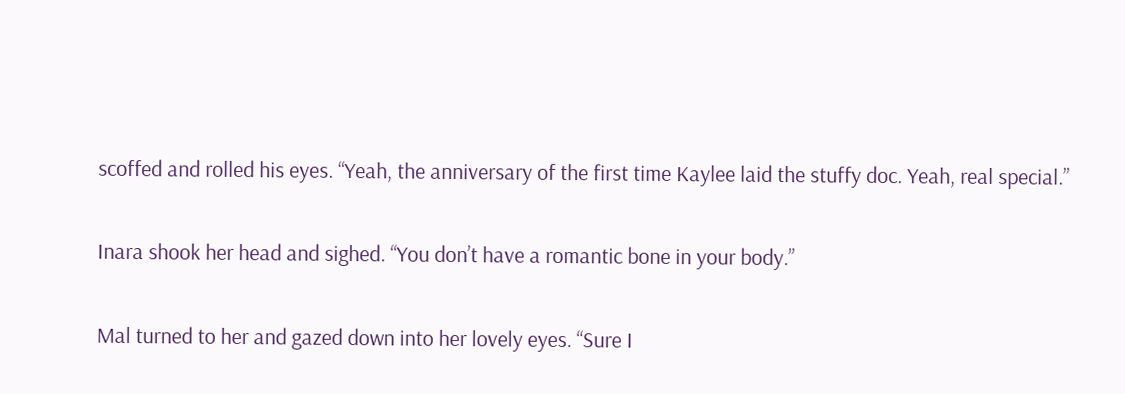scoffed and rolled his eyes. “Yeah, the anniversary of the first time Kaylee laid the stuffy doc. Yeah, real special.”

Inara shook her head and sighed. “You don’t have a romantic bone in your body.”

Mal turned to her and gazed down into her lovely eyes. “Sure I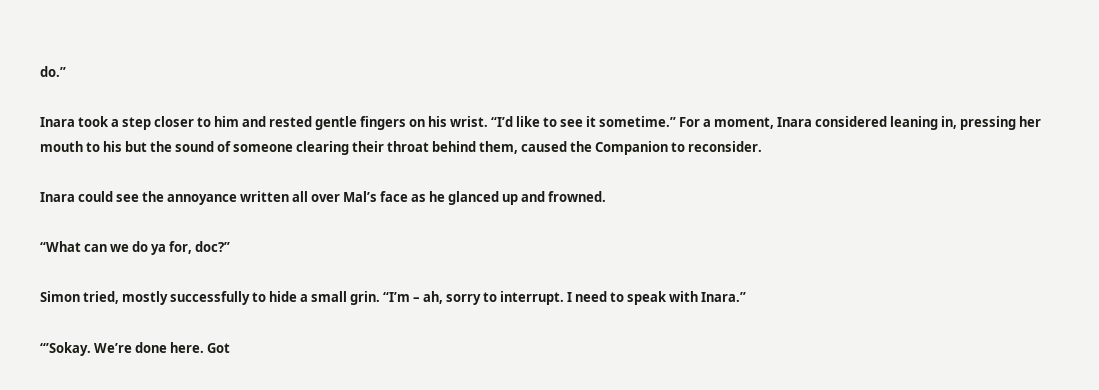do.”

Inara took a step closer to him and rested gentle fingers on his wrist. “I’d like to see it sometime.” For a moment, Inara considered leaning in, pressing her mouth to his but the sound of someone clearing their throat behind them, caused the Companion to reconsider.

Inara could see the annoyance written all over Mal’s face as he glanced up and frowned.

“What can we do ya for, doc?”

Simon tried, mostly successfully to hide a small grin. “I’m – ah, sorry to interrupt. I need to speak with Inara.”

“’Sokay. We’re done here. Got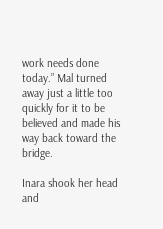work needs done today.” Mal turned away just a little too quickly for it to be believed and made his way back toward the bridge.

Inara shook her head and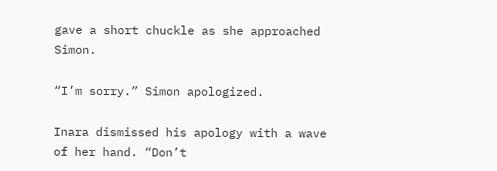gave a short chuckle as she approached Simon.

“I’m sorry.” Simon apologized.

Inara dismissed his apology with a wave of her hand. “Don’t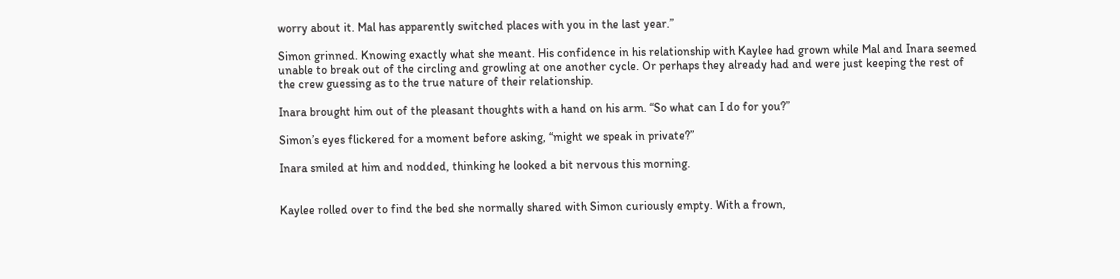worry about it. Mal has apparently switched places with you in the last year.”

Simon grinned. Knowing exactly what she meant. His confidence in his relationship with Kaylee had grown while Mal and Inara seemed unable to break out of the circling and growling at one another cycle. Or perhaps they already had and were just keeping the rest of the crew guessing as to the true nature of their relationship.

Inara brought him out of the pleasant thoughts with a hand on his arm. “So what can I do for you?”

Simon’s eyes flickered for a moment before asking, “might we speak in private?”

Inara smiled at him and nodded, thinking he looked a bit nervous this morning.


Kaylee rolled over to find the bed she normally shared with Simon curiously empty. With a frown,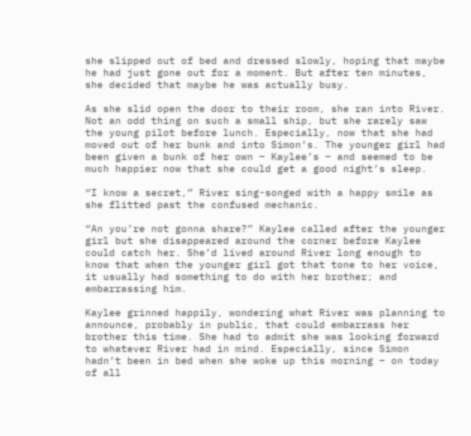she slipped out of bed and dressed slowly, hoping that maybe he had just gone out for a moment. But after ten minutes, she decided that maybe he was actually busy.

As she slid open the door to their room, she ran into River. Not an odd thing on such a small ship, but she rarely saw the young pilot before lunch. Especially, now that she had moved out of her bunk and into Simon’s. The younger girl had been given a bunk of her own – Kaylee’s – and seemed to be much happier now that she could get a good night’s sleep.

“I know a secret,” River sing-songed with a happy smile as she flitted past the confused mechanic.

“An you’re not gonna share?” Kaylee called after the younger girl but she disappeared around the corner before Kaylee could catch her. She’d lived around River long enough to know that when the younger girl got that tone to her voice, it usually had something to do with her brother; and embarrassing him.

Kaylee grinned happily, wondering what River was planning to announce, probably in public, that could embarrass her brother this time. She had to admit she was looking forward to whatever River had in mind. Especially, since Simon hadn’t been in bed when she woke up this morning – on today of all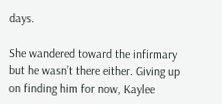days.

She wandered toward the infirmary but he wasn’t there either. Giving up on finding him for now, Kaylee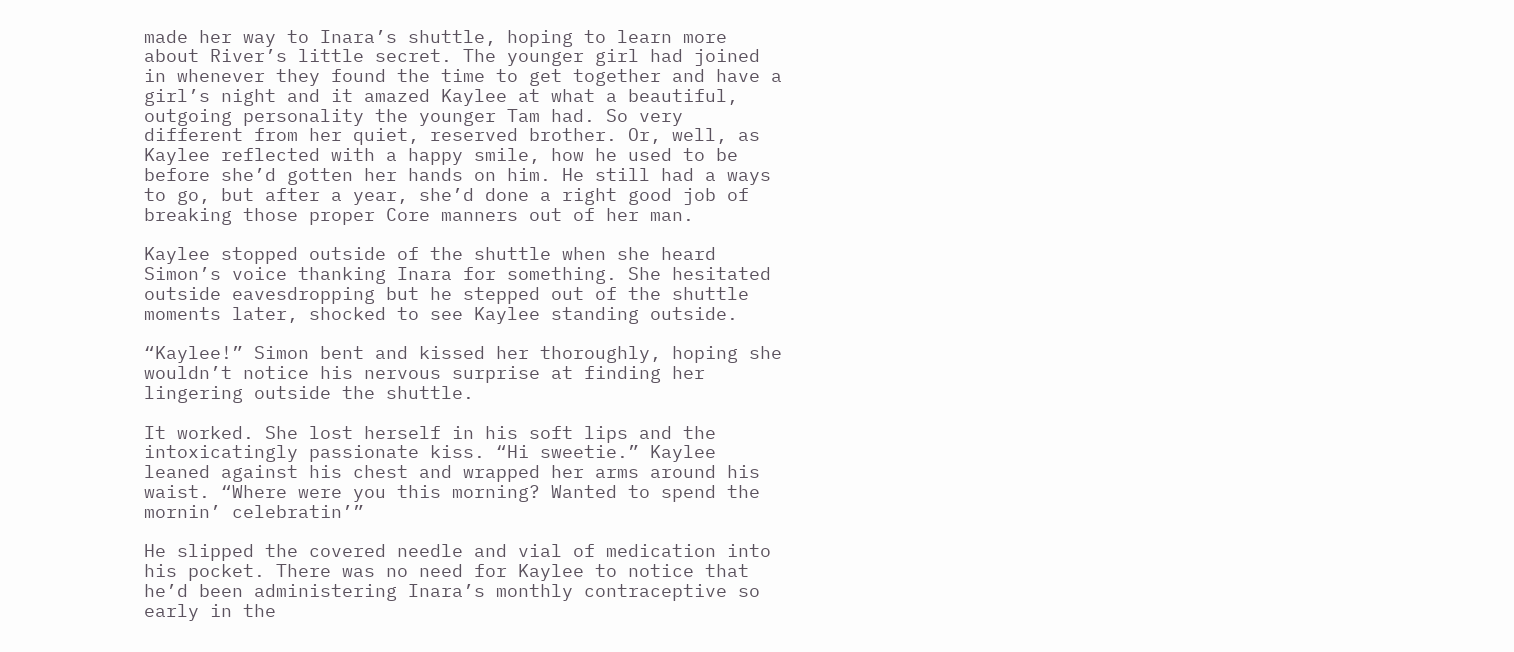made her way to Inara’s shuttle, hoping to learn more about River’s little secret. The younger girl had joined in whenever they found the time to get together and have a girl’s night and it amazed Kaylee at what a beautiful, outgoing personality the younger Tam had. So very different from her quiet, reserved brother. Or, well, as Kaylee reflected with a happy smile, how he used to be before she’d gotten her hands on him. He still had a ways to go, but after a year, she’d done a right good job of breaking those proper Core manners out of her man.

Kaylee stopped outside of the shuttle when she heard Simon’s voice thanking Inara for something. She hesitated outside eavesdropping but he stepped out of the shuttle moments later, shocked to see Kaylee standing outside.

“Kaylee!” Simon bent and kissed her thoroughly, hoping she wouldn’t notice his nervous surprise at finding her lingering outside the shuttle.

It worked. She lost herself in his soft lips and the intoxicatingly passionate kiss. “Hi sweetie.” Kaylee leaned against his chest and wrapped her arms around his waist. “Where were you this morning? Wanted to spend the mornin’ celebratin’”

He slipped the covered needle and vial of medication into his pocket. There was no need for Kaylee to notice that he’d been administering Inara’s monthly contraceptive so early in the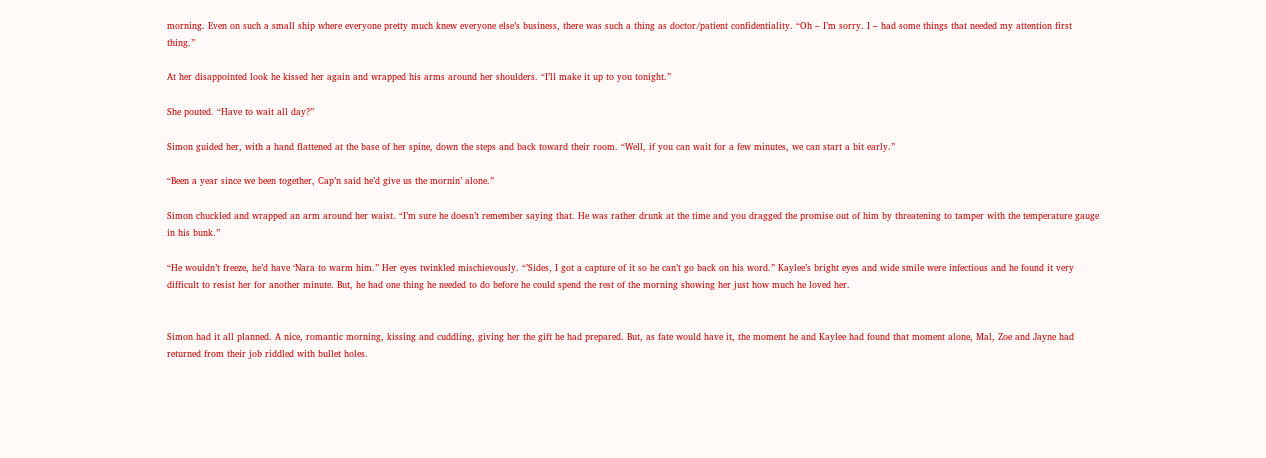morning. Even on such a small ship where everyone pretty much knew everyone else’s business, there was such a thing as doctor/patient confidentiality. “Oh – I’m sorry. I – had some things that needed my attention first thing.”

At her disappointed look he kissed her again and wrapped his arms around her shoulders. “I’ll make it up to you tonight.”

She pouted. “Have to wait all day?”

Simon guided her, with a hand flattened at the base of her spine, down the steps and back toward their room. “Well, if you can wait for a few minutes, we can start a bit early.”

“Been a year since we been together, Cap’n said he’d give us the mornin’ alone.”

Simon chuckled and wrapped an arm around her waist. “I’m sure he doesn’t remember saying that. He was rather drunk at the time and you dragged the promise out of him by threatening to tamper with the temperature gauge in his bunk.”

“He wouldn’t freeze, he’d have ‘Nara to warm him.” Her eyes twinkled mischievously. “’Sides, I got a capture of it so he can’t go back on his word.” Kaylee’s bright eyes and wide smile were infectious and he found it very difficult to resist her for another minute. But, he had one thing he needed to do before he could spend the rest of the morning showing her just how much he loved her.


Simon had it all planned. A nice, romantic morning, kissing and cuddling, giving her the gift he had prepared. But, as fate would have it, the moment he and Kaylee had found that moment alone, Mal, Zoe and Jayne had returned from their job riddled with bullet holes.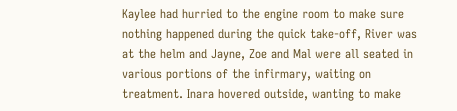Kaylee had hurried to the engine room to make sure nothing happened during the quick take-off, River was at the helm and Jayne, Zoe and Mal were all seated in various portions of the infirmary, waiting on treatment. Inara hovered outside, wanting to make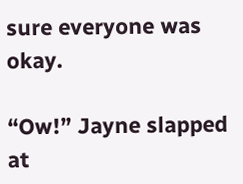sure everyone was okay.

“Ow!” Jayne slapped at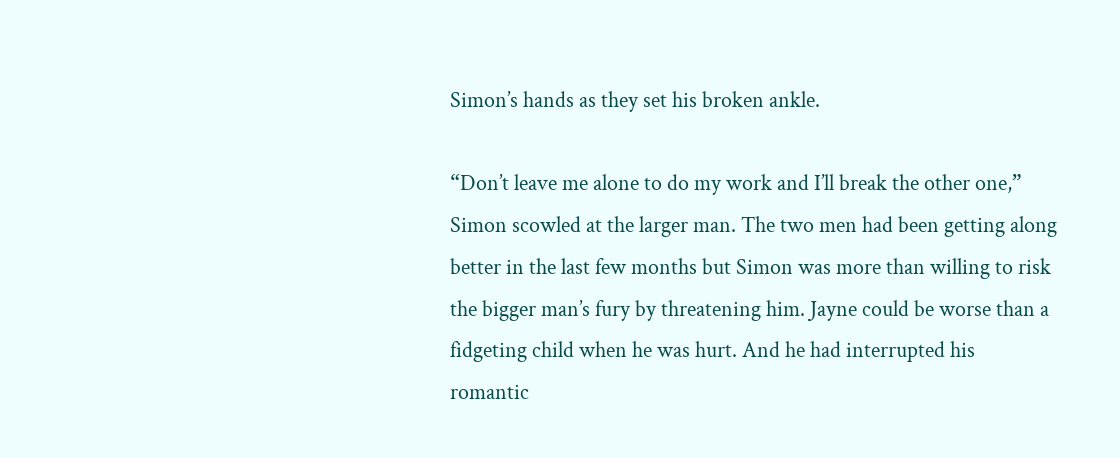Simon’s hands as they set his broken ankle.

“Don’t leave me alone to do my work and I’ll break the other one,” Simon scowled at the larger man. The two men had been getting along better in the last few months but Simon was more than willing to risk the bigger man’s fury by threatening him. Jayne could be worse than a fidgeting child when he was hurt. And he had interrupted his romantic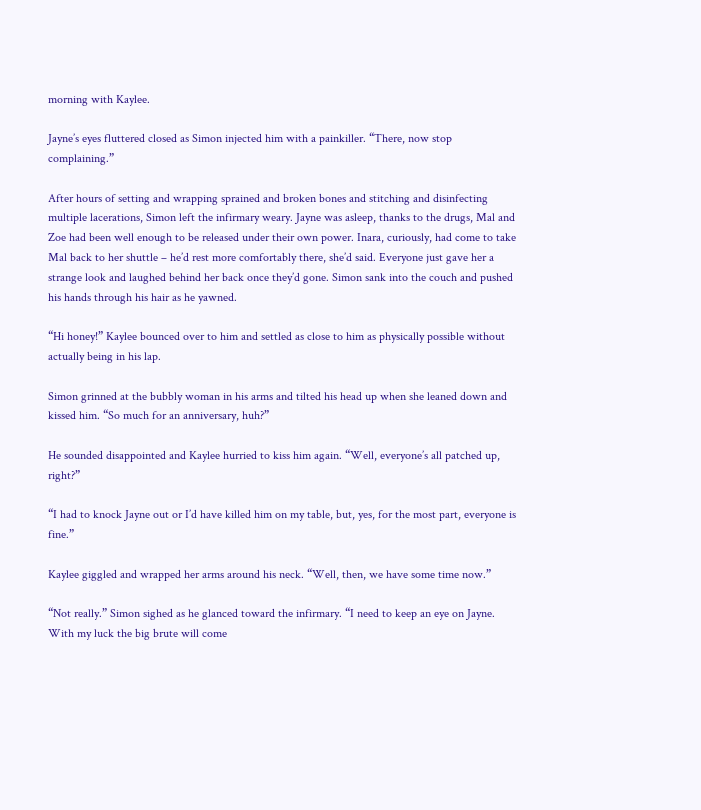morning with Kaylee.

Jayne’s eyes fluttered closed as Simon injected him with a painkiller. “There, now stop complaining.”

After hours of setting and wrapping sprained and broken bones and stitching and disinfecting multiple lacerations, Simon left the infirmary weary. Jayne was asleep, thanks to the drugs, Mal and Zoe had been well enough to be released under their own power. Inara, curiously, had come to take Mal back to her shuttle – he’d rest more comfortably there, she’d said. Everyone just gave her a strange look and laughed behind her back once they’d gone. Simon sank into the couch and pushed his hands through his hair as he yawned.

“Hi honey!” Kaylee bounced over to him and settled as close to him as physically possible without actually being in his lap.

Simon grinned at the bubbly woman in his arms and tilted his head up when she leaned down and kissed him. “So much for an anniversary, huh?”

He sounded disappointed and Kaylee hurried to kiss him again. “Well, everyone’s all patched up, right?”

“I had to knock Jayne out or I’d have killed him on my table, but, yes, for the most part, everyone is fine.”

Kaylee giggled and wrapped her arms around his neck. “Well, then, we have some time now.”

“Not really.” Simon sighed as he glanced toward the infirmary. “I need to keep an eye on Jayne. With my luck the big brute will come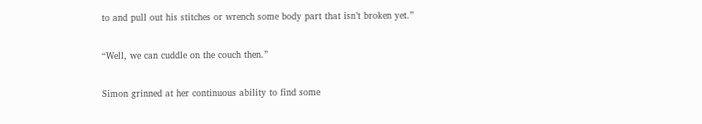to and pull out his stitches or wrench some body part that isn’t broken yet.”

“Well, we can cuddle on the couch then.”

Simon grinned at her continuous ability to find some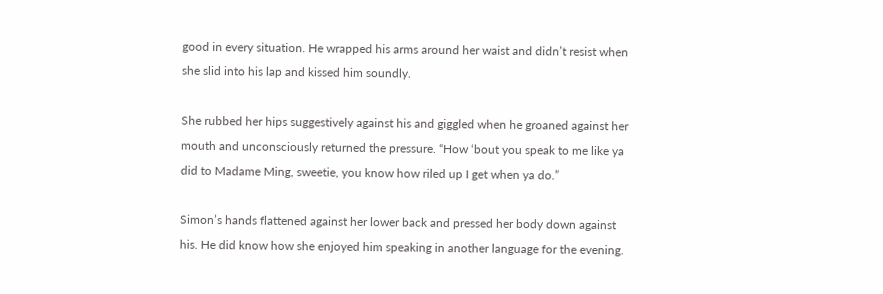good in every situation. He wrapped his arms around her waist and didn’t resist when she slid into his lap and kissed him soundly.

She rubbed her hips suggestively against his and giggled when he groaned against her mouth and unconsciously returned the pressure. “How ‘bout you speak to me like ya did to Madame Ming, sweetie, you know how riled up I get when ya do.”

Simon’s hands flattened against her lower back and pressed her body down against his. He did know how she enjoyed him speaking in another language for the evening.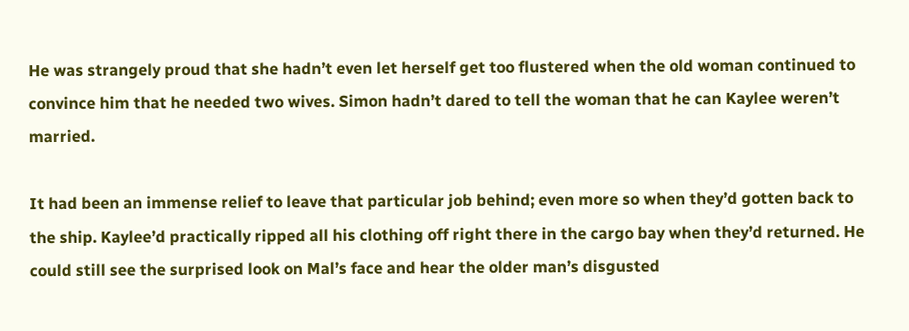He was strangely proud that she hadn’t even let herself get too flustered when the old woman continued to convince him that he needed two wives. Simon hadn’t dared to tell the woman that he can Kaylee weren’t married.

It had been an immense relief to leave that particular job behind; even more so when they’d gotten back to the ship. Kaylee’d practically ripped all his clothing off right there in the cargo bay when they’d returned. He could still see the surprised look on Mal’s face and hear the older man’s disgusted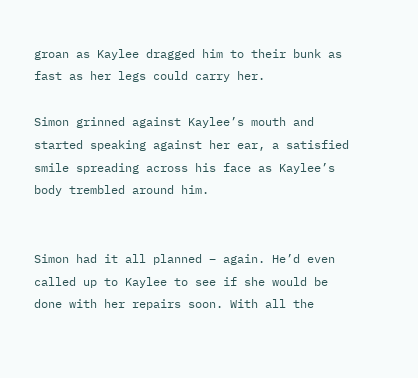groan as Kaylee dragged him to their bunk as fast as her legs could carry her.

Simon grinned against Kaylee’s mouth and started speaking against her ear, a satisfied smile spreading across his face as Kaylee’s body trembled around him.


Simon had it all planned – again. He’d even called up to Kaylee to see if she would be done with her repairs soon. With all the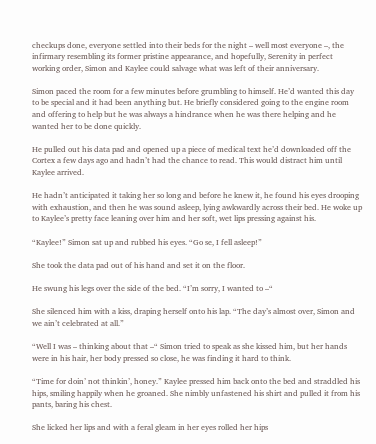checkups done, everyone settled into their beds for the night – well most everyone –, the infirmary resembling its former pristine appearance, and hopefully, Serenity in perfect working order, Simon and Kaylee could salvage what was left of their anniversary.

Simon paced the room for a few minutes before grumbling to himself. He’d wanted this day to be special and it had been anything but. He briefly considered going to the engine room and offering to help but he was always a hindrance when he was there helping and he wanted her to be done quickly.

He pulled out his data pad and opened up a piece of medical text he’d downloaded off the Cortex a few days ago and hadn’t had the chance to read. This would distract him until Kaylee arrived.

He hadn’t anticipated it taking her so long and before he knew it, he found his eyes drooping with exhaustion, and then he was sound asleep, lying awkwardly across their bed. He woke up to Kaylee’s pretty face leaning over him and her soft, wet lips pressing against his.

“Kaylee!” Simon sat up and rubbed his eyes. “Go se, I fell asleep!”

She took the data pad out of his hand and set it on the floor.

He swung his legs over the side of the bed. “I’m sorry, I wanted to –“

She silenced him with a kiss, draping herself onto his lap. “The day’s almost over, Simon and we ain’t celebrated at all.”

“Well I was – thinking about that –“ Simon tried to speak as she kissed him, but her hands were in his hair, her body pressed so close, he was finding it hard to think.

“Time for doin’ not thinkin’, honey.” Kaylee pressed him back onto the bed and straddled his hips, smiling happily when he groaned. She nimbly unfastened his shirt and pulled it from his pants, baring his chest.

She licked her lips and with a feral gleam in her eyes rolled her hips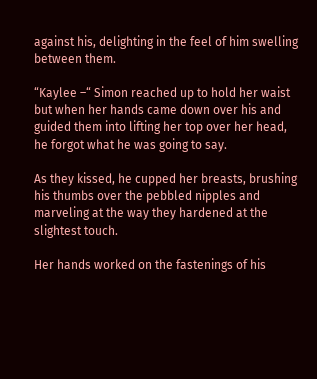against his, delighting in the feel of him swelling between them.

“Kaylee –“ Simon reached up to hold her waist but when her hands came down over his and guided them into lifting her top over her head, he forgot what he was going to say.

As they kissed, he cupped her breasts, brushing his thumbs over the pebbled nipples and marveling at the way they hardened at the slightest touch.

Her hands worked on the fastenings of his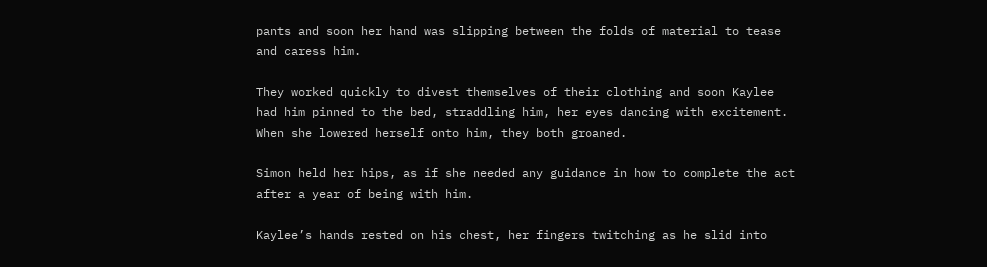pants and soon her hand was slipping between the folds of material to tease and caress him.

They worked quickly to divest themselves of their clothing and soon Kaylee had him pinned to the bed, straddling him, her eyes dancing with excitement. When she lowered herself onto him, they both groaned.

Simon held her hips, as if she needed any guidance in how to complete the act after a year of being with him.

Kaylee’s hands rested on his chest, her fingers twitching as he slid into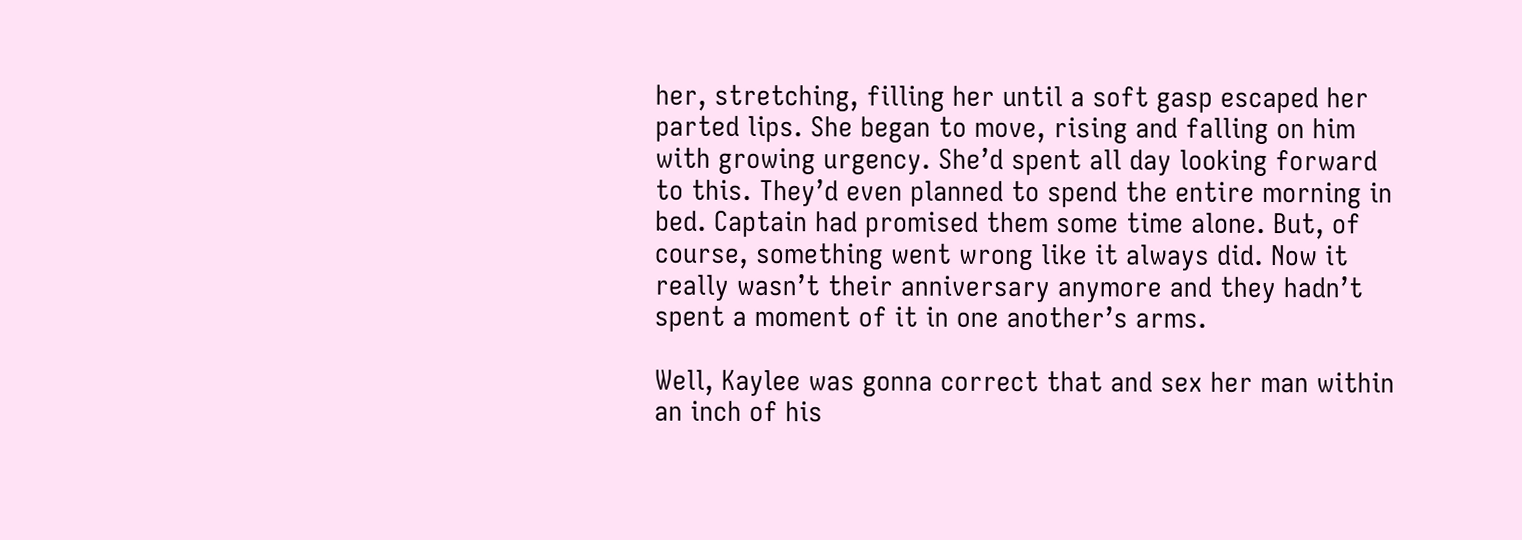her, stretching, filling her until a soft gasp escaped her parted lips. She began to move, rising and falling on him with growing urgency. She’d spent all day looking forward to this. They’d even planned to spend the entire morning in bed. Captain had promised them some time alone. But, of course, something went wrong like it always did. Now it really wasn’t their anniversary anymore and they hadn’t spent a moment of it in one another’s arms.

Well, Kaylee was gonna correct that and sex her man within an inch of his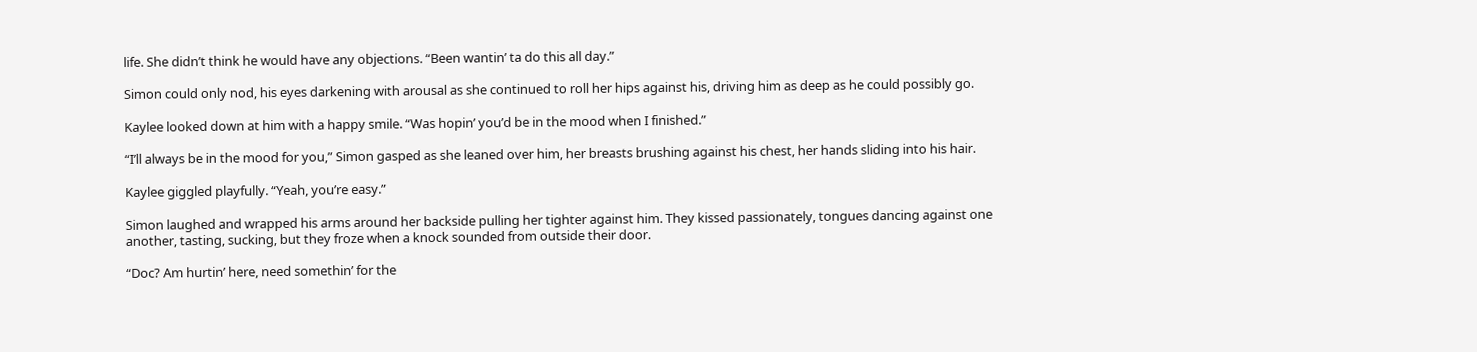life. She didn’t think he would have any objections. “Been wantin’ ta do this all day.”

Simon could only nod, his eyes darkening with arousal as she continued to roll her hips against his, driving him as deep as he could possibly go.

Kaylee looked down at him with a happy smile. “Was hopin’ you’d be in the mood when I finished.”

“I’ll always be in the mood for you,” Simon gasped as she leaned over him, her breasts brushing against his chest, her hands sliding into his hair.

Kaylee giggled playfully. “Yeah, you’re easy.”

Simon laughed and wrapped his arms around her backside pulling her tighter against him. They kissed passionately, tongues dancing against one another, tasting, sucking, but they froze when a knock sounded from outside their door.

“Doc? Am hurtin’ here, need somethin’ for the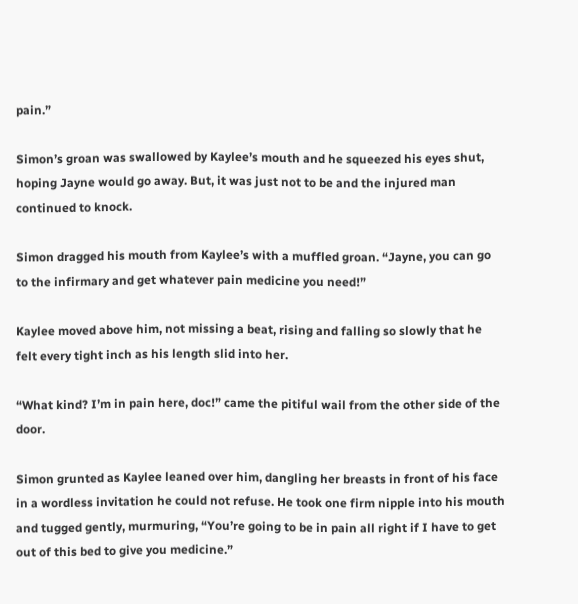pain.”

Simon’s groan was swallowed by Kaylee’s mouth and he squeezed his eyes shut, hoping Jayne would go away. But, it was just not to be and the injured man continued to knock.

Simon dragged his mouth from Kaylee’s with a muffled groan. “Jayne, you can go to the infirmary and get whatever pain medicine you need!”

Kaylee moved above him, not missing a beat, rising and falling so slowly that he felt every tight inch as his length slid into her.

“What kind? I’m in pain here, doc!” came the pitiful wail from the other side of the door.

Simon grunted as Kaylee leaned over him, dangling her breasts in front of his face in a wordless invitation he could not refuse. He took one firm nipple into his mouth and tugged gently, murmuring, “You’re going to be in pain all right if I have to get out of this bed to give you medicine.”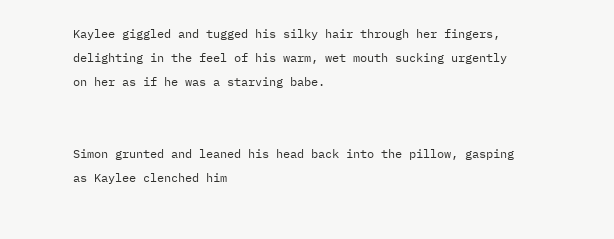Kaylee giggled and tugged his silky hair through her fingers, delighting in the feel of his warm, wet mouth sucking urgently on her as if he was a starving babe.


Simon grunted and leaned his head back into the pillow, gasping as Kaylee clenched him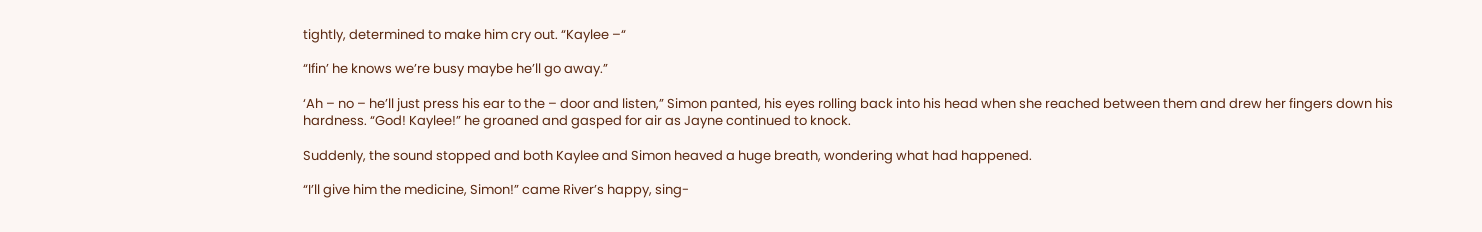tightly, determined to make him cry out. “Kaylee –“

“Ifin’ he knows we’re busy maybe he’ll go away.”

‘Ah – no – he’ll just press his ear to the – door and listen,” Simon panted, his eyes rolling back into his head when she reached between them and drew her fingers down his hardness. “God! Kaylee!” he groaned and gasped for air as Jayne continued to knock.

Suddenly, the sound stopped and both Kaylee and Simon heaved a huge breath, wondering what had happened.

“I’ll give him the medicine, Simon!” came River’s happy, sing-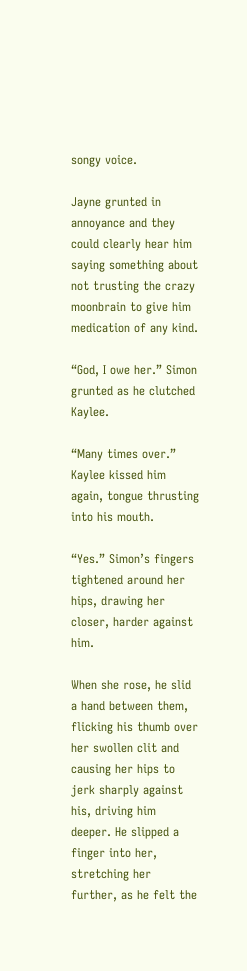songy voice.

Jayne grunted in annoyance and they could clearly hear him saying something about not trusting the crazy moonbrain to give him medication of any kind.

“God, I owe her.” Simon grunted as he clutched Kaylee.

“Many times over.” Kaylee kissed him again, tongue thrusting into his mouth.

“Yes.” Simon’s fingers tightened around her hips, drawing her closer, harder against him.

When she rose, he slid a hand between them, flicking his thumb over her swollen clit and causing her hips to jerk sharply against his, driving him deeper. He slipped a finger into her, stretching her further, as he felt the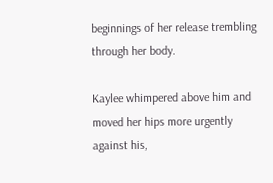beginnings of her release trembling through her body.

Kaylee whimpered above him and moved her hips more urgently against his,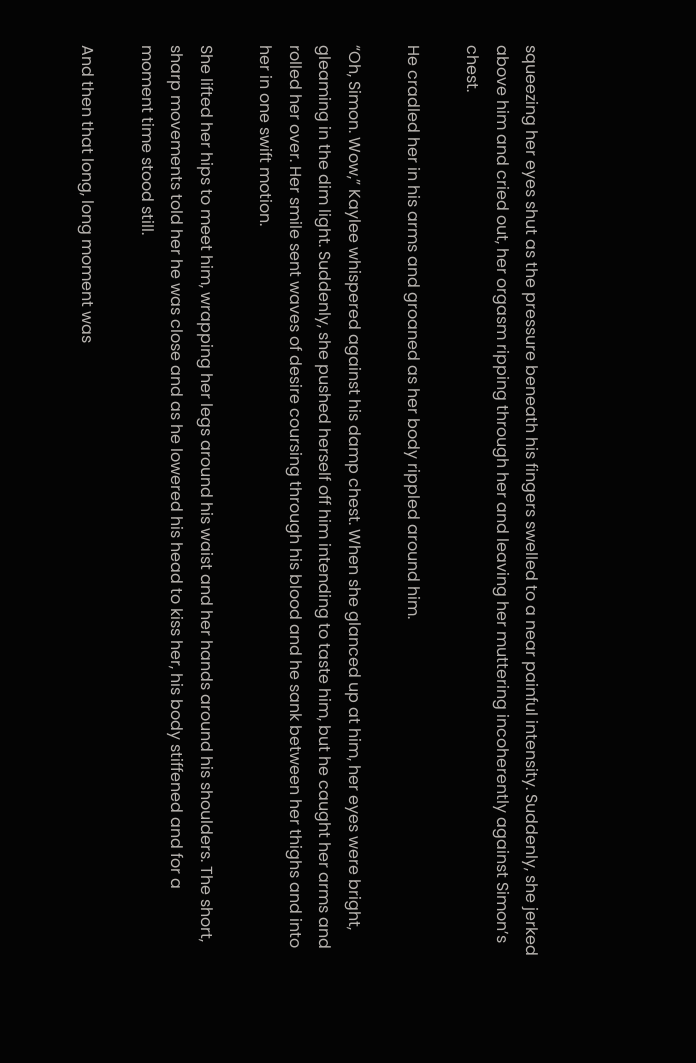squeezing her eyes shut as the pressure beneath his fingers swelled to a near painful intensity. Suddenly, she jerked above him and cried out, her orgasm ripping through her and leaving her muttering incoherently against Simon’s chest.

He cradled her in his arms and groaned as her body rippled around him.

“Oh, Simon. Wow,” Kaylee whispered against his damp chest. When she glanced up at him, her eyes were bright, gleaming in the dim light. Suddenly, she pushed herself off him intending to taste him, but he caught her arms and rolled her over. Her smile sent waves of desire coursing through his blood and he sank between her thighs and into her in one swift motion.

She lifted her hips to meet him, wrapping her legs around his waist and her hands around his shoulders. The short, sharp movements told her he was close and as he lowered his head to kiss her, his body stiffened and for a moment time stood still.

And then that long, long moment was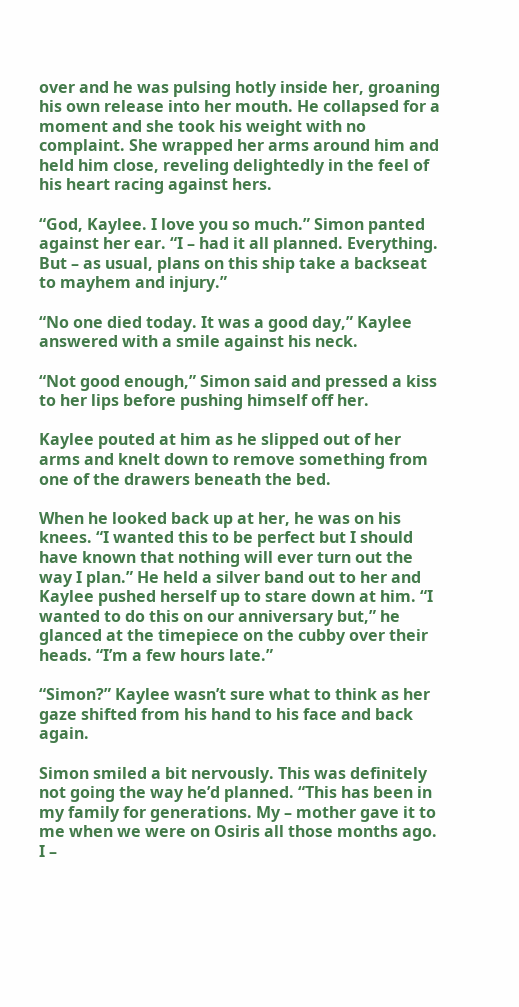over and he was pulsing hotly inside her, groaning his own release into her mouth. He collapsed for a moment and she took his weight with no complaint. She wrapped her arms around him and held him close, reveling delightedly in the feel of his heart racing against hers.

“God, Kaylee. I love you so much.” Simon panted against her ear. “I – had it all planned. Everything. But – as usual, plans on this ship take a backseat to mayhem and injury.”

“No one died today. It was a good day,” Kaylee answered with a smile against his neck.

“Not good enough,” Simon said and pressed a kiss to her lips before pushing himself off her.

Kaylee pouted at him as he slipped out of her arms and knelt down to remove something from one of the drawers beneath the bed.

When he looked back up at her, he was on his knees. “I wanted this to be perfect but I should have known that nothing will ever turn out the way I plan.” He held a silver band out to her and Kaylee pushed herself up to stare down at him. “I wanted to do this on our anniversary but,” he glanced at the timepiece on the cubby over their heads. “I’m a few hours late.”

“Simon?” Kaylee wasn’t sure what to think as her gaze shifted from his hand to his face and back again.

Simon smiled a bit nervously. This was definitely not going the way he’d planned. “This has been in my family for generations. My – mother gave it to me when we were on Osiris all those months ago. I –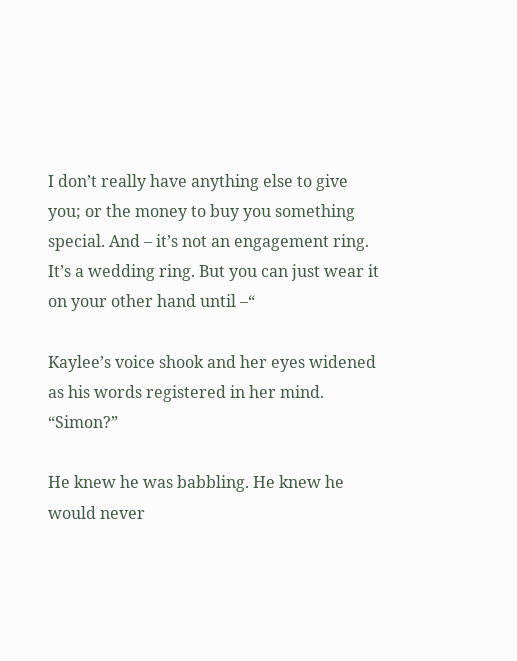I don’t really have anything else to give you; or the money to buy you something special. And – it’s not an engagement ring. It’s a wedding ring. But you can just wear it on your other hand until –“

Kaylee’s voice shook and her eyes widened as his words registered in her mind. “Simon?”

He knew he was babbling. He knew he would never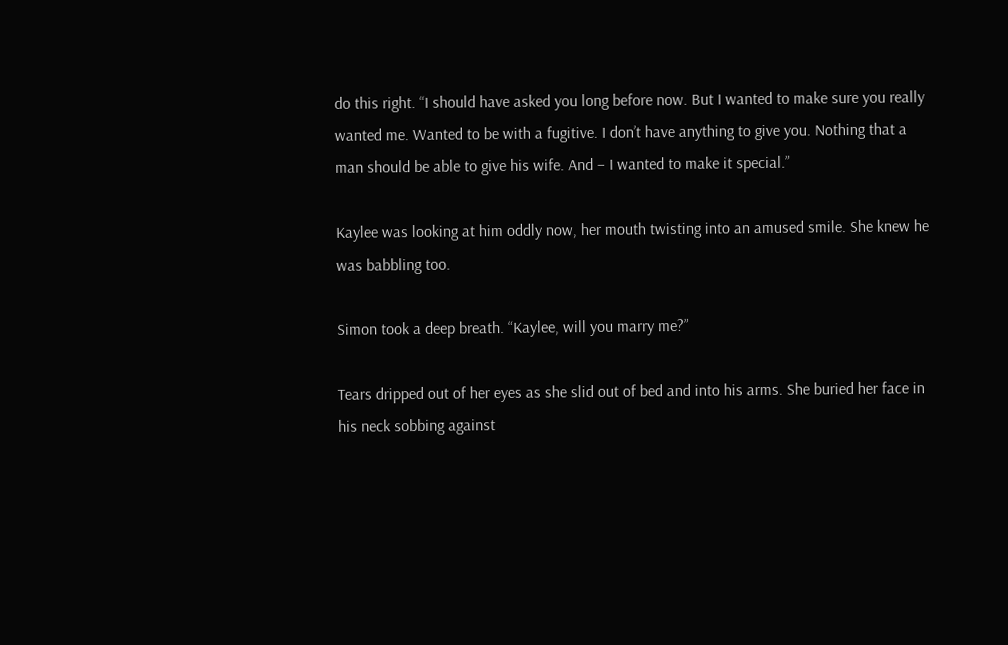do this right. “I should have asked you long before now. But I wanted to make sure you really wanted me. Wanted to be with a fugitive. I don’t have anything to give you. Nothing that a man should be able to give his wife. And – I wanted to make it special.”

Kaylee was looking at him oddly now, her mouth twisting into an amused smile. She knew he was babbling too.

Simon took a deep breath. “Kaylee, will you marry me?”

Tears dripped out of her eyes as she slid out of bed and into his arms. She buried her face in his neck sobbing against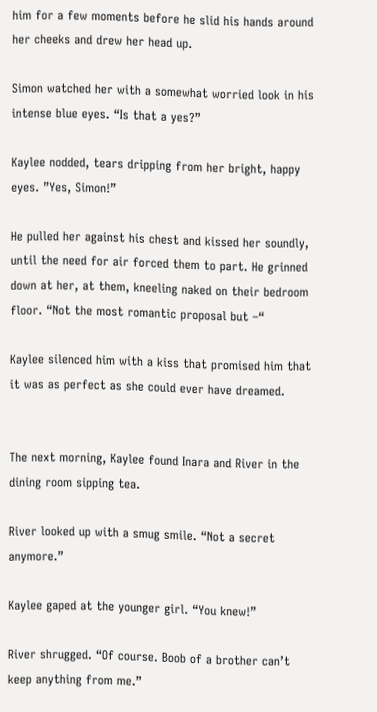him for a few moments before he slid his hands around her cheeks and drew her head up.

Simon watched her with a somewhat worried look in his intense blue eyes. “Is that a yes?”

Kaylee nodded, tears dripping from her bright, happy eyes. ”Yes, Simon!”

He pulled her against his chest and kissed her soundly, until the need for air forced them to part. He grinned down at her, at them, kneeling naked on their bedroom floor. “Not the most romantic proposal but –“

Kaylee silenced him with a kiss that promised him that it was as perfect as she could ever have dreamed.


The next morning, Kaylee found Inara and River in the dining room sipping tea.

River looked up with a smug smile. “Not a secret anymore.”

Kaylee gaped at the younger girl. “You knew!”

River shrugged. “Of course. Boob of a brother can’t keep anything from me.”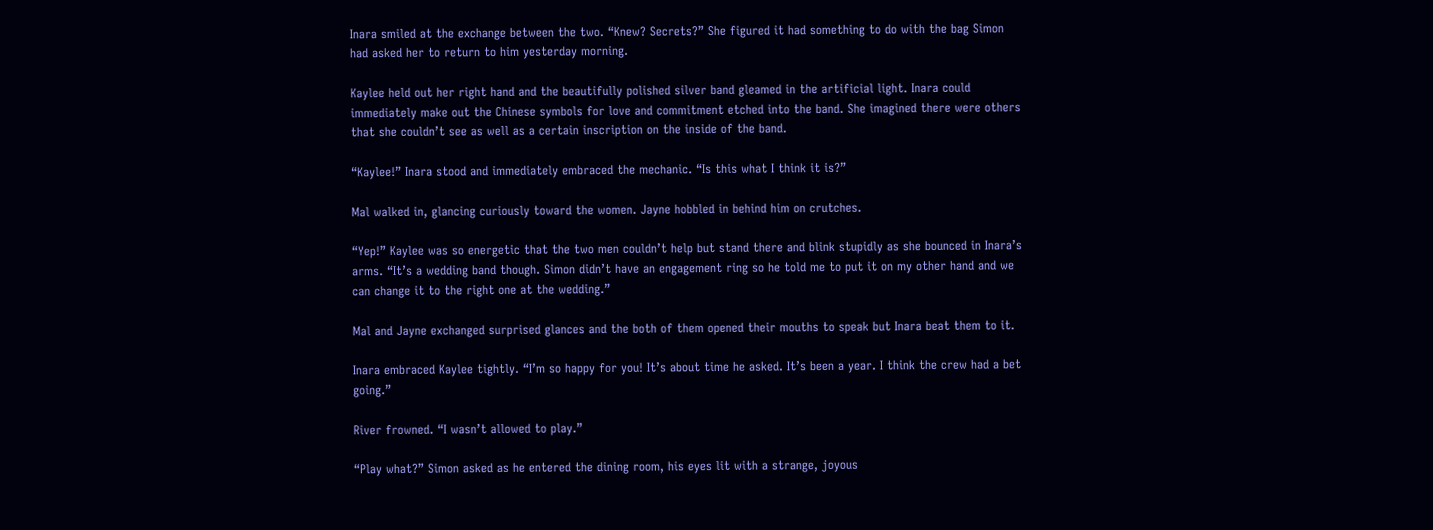Inara smiled at the exchange between the two. “Knew? Secrets?” She figured it had something to do with the bag Simon had asked her to return to him yesterday morning.

Kaylee held out her right hand and the beautifully polished silver band gleamed in the artificial light. Inara could immediately make out the Chinese symbols for love and commitment etched into the band. She imagined there were others that she couldn’t see as well as a certain inscription on the inside of the band.

“Kaylee!” Inara stood and immediately embraced the mechanic. “Is this what I think it is?”

Mal walked in, glancing curiously toward the women. Jayne hobbled in behind him on crutches.

“Yep!” Kaylee was so energetic that the two men couldn’t help but stand there and blink stupidly as she bounced in Inara’s arms. “It’s a wedding band though. Simon didn’t have an engagement ring so he told me to put it on my other hand and we can change it to the right one at the wedding.”

Mal and Jayne exchanged surprised glances and the both of them opened their mouths to speak but Inara beat them to it.

Inara embraced Kaylee tightly. “I’m so happy for you! It’s about time he asked. It’s been a year. I think the crew had a bet going.”

River frowned. “I wasn’t allowed to play.”

“Play what?” Simon asked as he entered the dining room, his eyes lit with a strange, joyous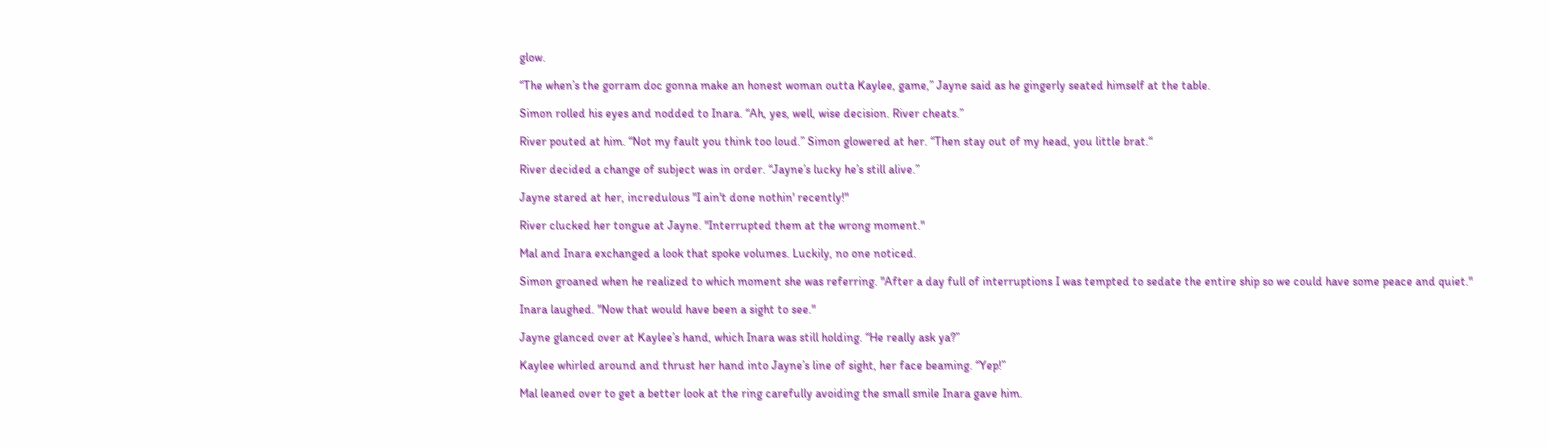glow.

“The when’s the gorram doc gonna make an honest woman outta Kaylee, game,” Jayne said as he gingerly seated himself at the table.

Simon rolled his eyes and nodded to Inara. “Ah, yes, well, wise decision. River cheats.”

River pouted at him. “Not my fault you think too loud.” Simon glowered at her. “Then stay out of my head, you little brat.“

River decided a change of subject was in order. “Jayne’s lucky he’s still alive.”

Jayne stared at her, incredulous "I ain't done nothin' recently!"

River clucked her tongue at Jayne. "Interrupted them at the wrong moment."

Mal and Inara exchanged a look that spoke volumes. Luckily, no one noticed.

Simon groaned when he realized to which moment she was referring. "After a day full of interruptions I was tempted to sedate the entire ship so we could have some peace and quiet."

Inara laughed. "Now that would have been a sight to see."

Jayne glanced over at Kaylee’s hand, which Inara was still holding. “He really ask ya?”

Kaylee whirled around and thrust her hand into Jayne’s line of sight, her face beaming. “Yep!”

Mal leaned over to get a better look at the ring carefully avoiding the small smile Inara gave him.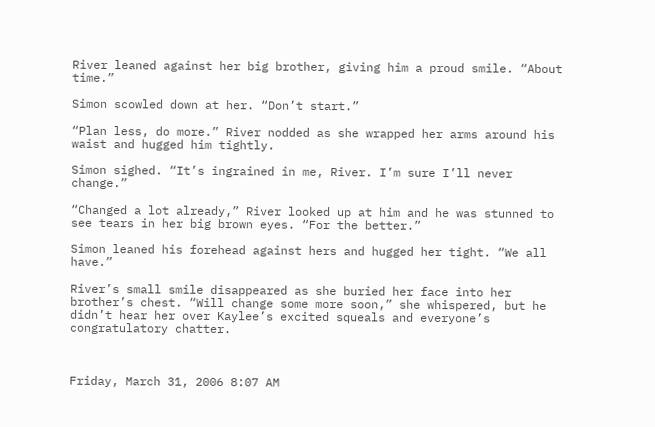River leaned against her big brother, giving him a proud smile. “About time.”

Simon scowled down at her. “Don’t start.”

“Plan less, do more.” River nodded as she wrapped her arms around his waist and hugged him tightly.

Simon sighed. “It’s ingrained in me, River. I’m sure I’ll never change.”

“Changed a lot already,” River looked up at him and he was stunned to see tears in her big brown eyes. “For the better.”

Simon leaned his forehead against hers and hugged her tight. “We all have.”

River’s small smile disappeared as she buried her face into her brother’s chest. “Will change some more soon,” she whispered, but he didn’t hear her over Kaylee’s excited squeals and everyone’s congratulatory chatter.



Friday, March 31, 2006 8:07 AM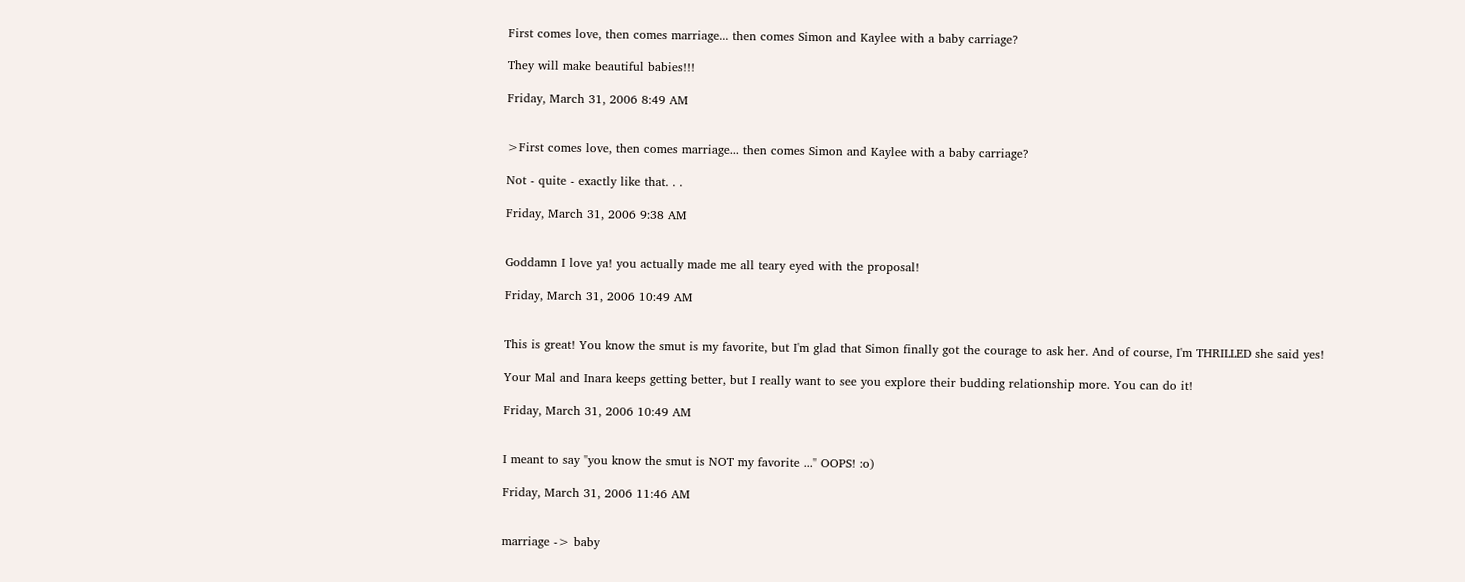First comes love, then comes marriage... then comes Simon and Kaylee with a baby carriage?

They will make beautiful babies!!!

Friday, March 31, 2006 8:49 AM


>First comes love, then comes marriage... then comes Simon and Kaylee with a baby carriage?

Not - quite - exactly like that. . .

Friday, March 31, 2006 9:38 AM


Goddamn I love ya! you actually made me all teary eyed with the proposal!

Friday, March 31, 2006 10:49 AM


This is great! You know the smut is my favorite, but I'm glad that Simon finally got the courage to ask her. And of course, I'm THRILLED she said yes!

Your Mal and Inara keeps getting better, but I really want to see you explore their budding relationship more. You can do it!

Friday, March 31, 2006 10:49 AM


I meant to say "you know the smut is NOT my favorite ..." OOPS! :o)

Friday, March 31, 2006 11:46 AM


marriage -> baby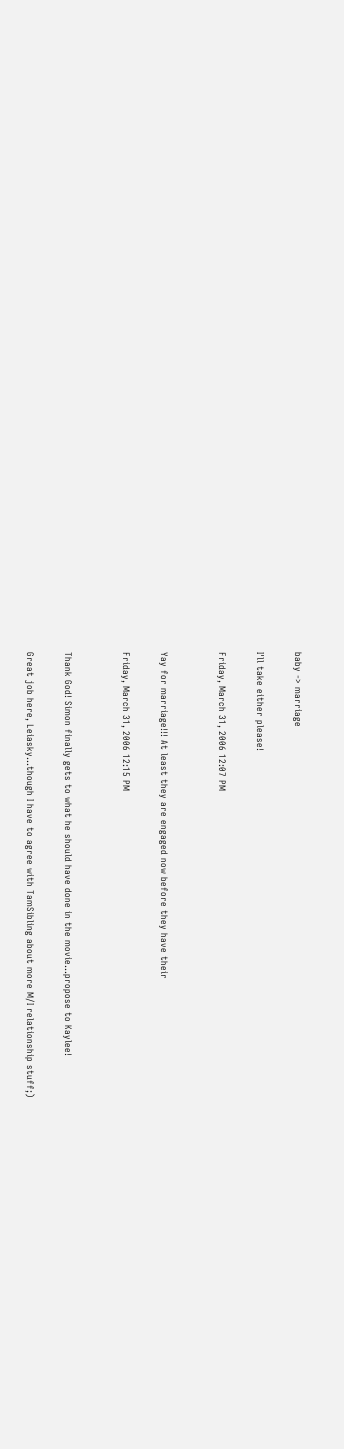baby -> marriage

I'll take either please!

Friday, March 31, 2006 12:07 PM


Yay for marriage!!! At least they are engaged now before they have their

Friday, March 31, 2006 12:15 PM


Thank God! Simon finally gets to what he should have done in the movie...propose to Kaylee!

Great job here, Leiasky...though I have to agree with TamSibling about more M/I relationship stuff;)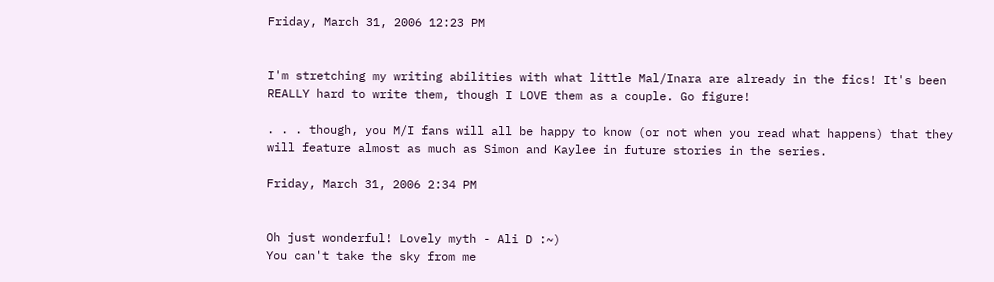Friday, March 31, 2006 12:23 PM


I'm stretching my writing abilities with what little Mal/Inara are already in the fics! It's been REALLY hard to write them, though I LOVE them as a couple. Go figure!

. . . though, you M/I fans will all be happy to know (or not when you read what happens) that they will feature almost as much as Simon and Kaylee in future stories in the series.

Friday, March 31, 2006 2:34 PM


Oh just wonderful! Lovely myth - Ali D :~)
You can't take the sky from me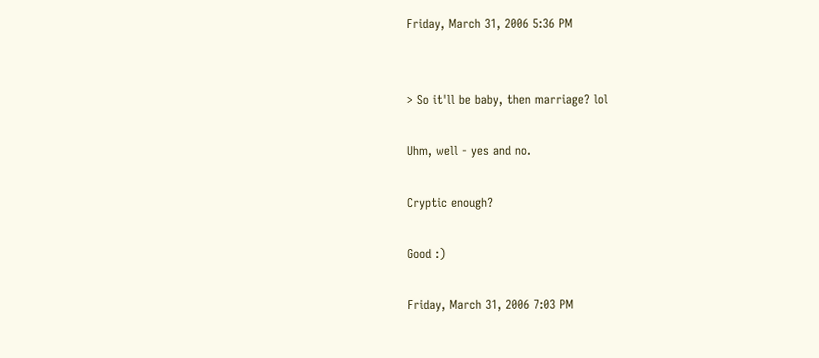Friday, March 31, 2006 5:36 PM


> So it'll be baby, then marriage? lol

Uhm, well - yes and no.

Cryptic enough?

Good :)

Friday, March 31, 2006 7:03 PM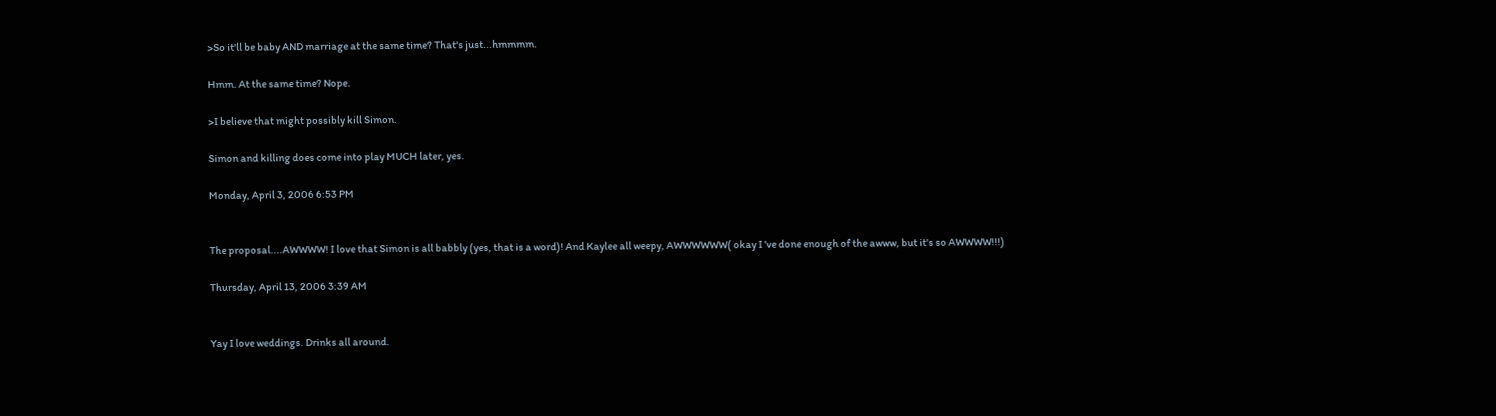>So it'll be baby AND marriage at the same time? That's just...hmmmm.

Hmm. At the same time? Nope.

>I believe that might possibly kill Simon.

Simon and killing does come into play MUCH later, yes.

Monday, April 3, 2006 6:53 PM


The proposal....AWWWW! I love that Simon is all babbly (yes, that is a word)! And Kaylee all weepy, AWWWWWW( okay I 've done enough of the awww, but it's so AWWWW!!!)

Thursday, April 13, 2006 3:39 AM


Yay I love weddings. Drinks all around.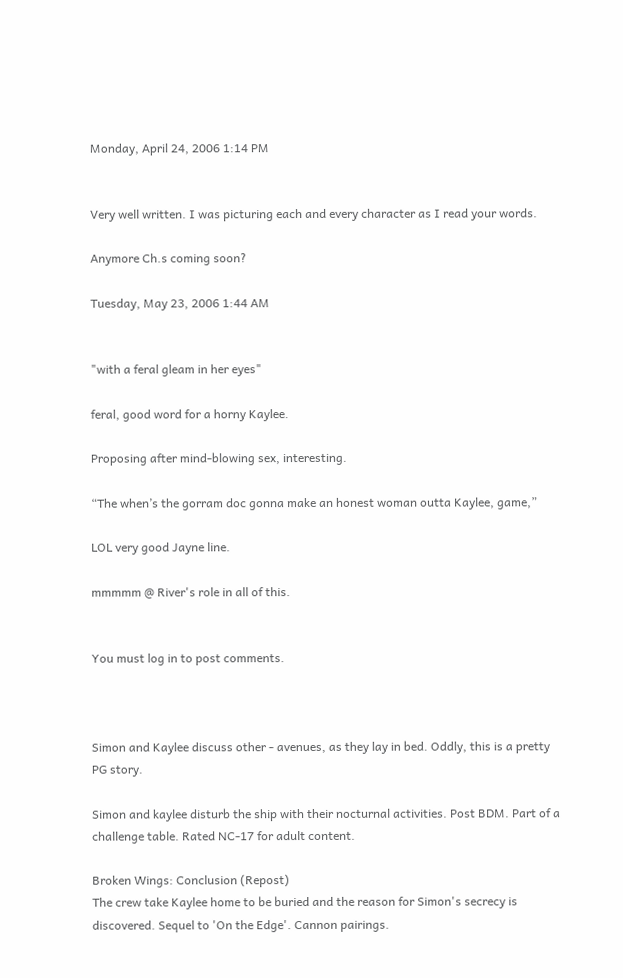Monday, April 24, 2006 1:14 PM


Very well written. I was picturing each and every character as I read your words.

Anymore Ch.s coming soon?

Tuesday, May 23, 2006 1:44 AM


"with a feral gleam in her eyes"

feral, good word for a horny Kaylee.

Proposing after mind-blowing sex, interesting.

“The when’s the gorram doc gonna make an honest woman outta Kaylee, game,”

LOL very good Jayne line.

mmmmm @ River's role in all of this.


You must log in to post comments.



Simon and Kaylee discuss other - avenues, as they lay in bed. Oddly, this is a pretty PG story.

Simon and kaylee disturb the ship with their nocturnal activities. Post BDM. Part of a challenge table. Rated NC-17 for adult content.

Broken Wings: Conclusion (Repost)
The crew take Kaylee home to be buried and the reason for Simon's secrecy is discovered. Sequel to 'On the Edge'. Cannon pairings.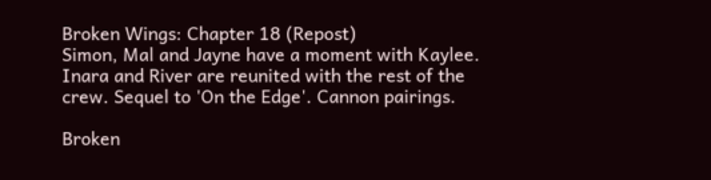Broken Wings: Chapter 18 (Repost)
Simon, Mal and Jayne have a moment with Kaylee. Inara and River are reunited with the rest of the crew. Sequel to 'On the Edge'. Cannon pairings.

Broken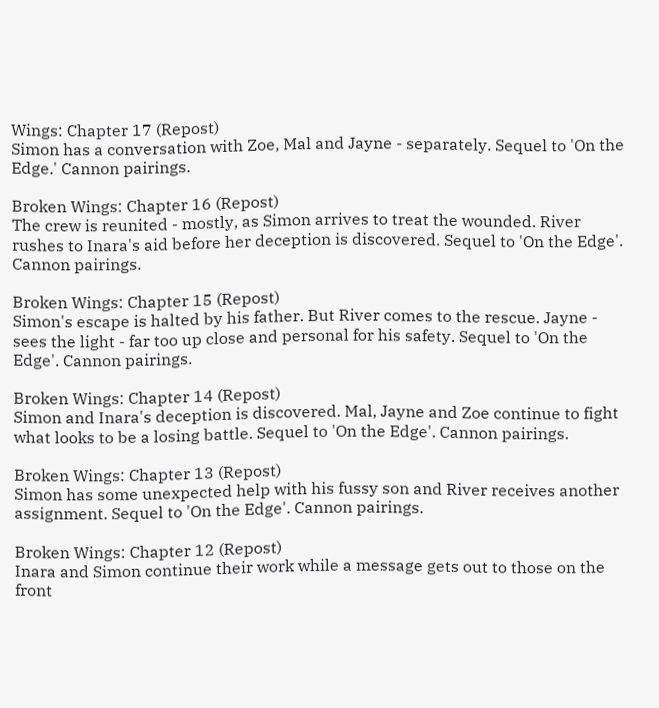Wings: Chapter 17 (Repost)
Simon has a conversation with Zoe, Mal and Jayne - separately. Sequel to 'On the Edge.' Cannon pairings.

Broken Wings: Chapter 16 (Repost)
The crew is reunited - mostly, as Simon arrives to treat the wounded. River rushes to Inara's aid before her deception is discovered. Sequel to 'On the Edge'. Cannon pairings.

Broken Wings: Chapter 15 (Repost)
Simon's escape is halted by his father. But River comes to the rescue. Jayne - sees the light - far too up close and personal for his safety. Sequel to 'On the Edge'. Cannon pairings.

Broken Wings: Chapter 14 (Repost)
Simon and Inara's deception is discovered. Mal, Jayne and Zoe continue to fight what looks to be a losing battle. Sequel to 'On the Edge'. Cannon pairings.

Broken Wings: Chapter 13 (Repost)
Simon has some unexpected help with his fussy son and River receives another assignment. Sequel to 'On the Edge'. Cannon pairings.

Broken Wings: Chapter 12 (Repost)
Inara and Simon continue their work while a message gets out to those on the front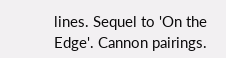lines. Sequel to 'On the Edge'. Cannon pairings.